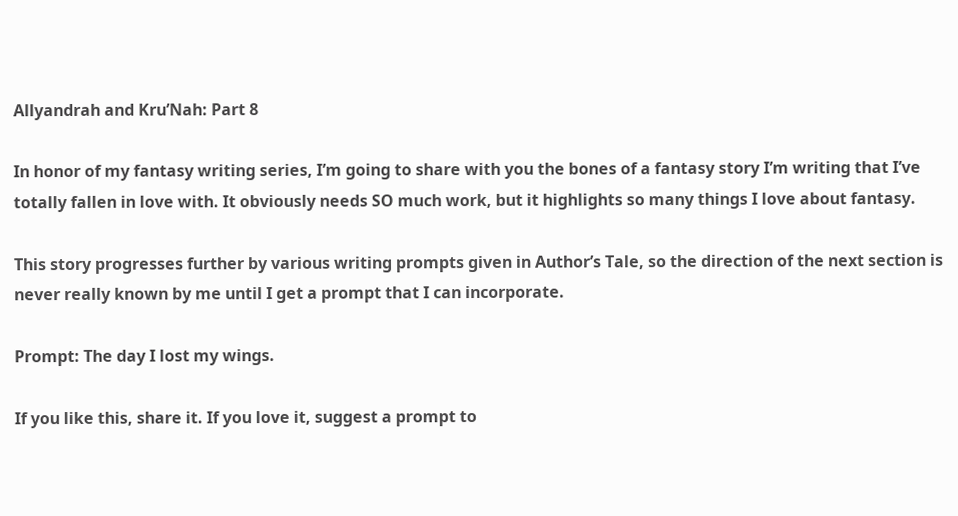Allyandrah and Kru’Nah: Part 8

In honor of my fantasy writing series, I’m going to share with you the bones of a fantasy story I’m writing that I’ve totally fallen in love with. It obviously needs SO much work, but it highlights so many things I love about fantasy.

This story progresses further by various writing prompts given in Author’s Tale, so the direction of the next section is never really known by me until I get a prompt that I can incorporate.

Prompt: The day I lost my wings.

If you like this, share it. If you love it, suggest a prompt to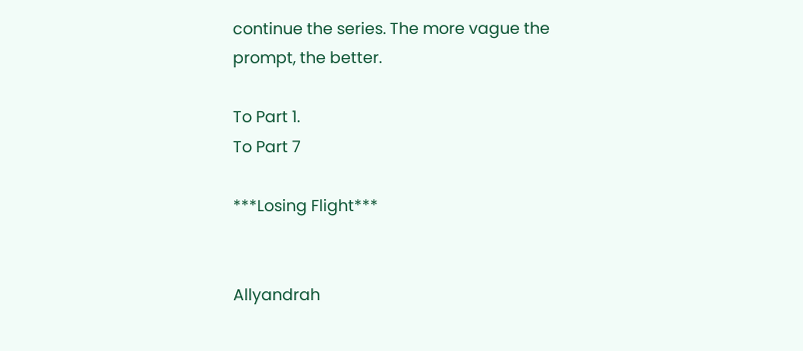continue the series. The more vague the prompt, the better.

To Part 1.
To Part 7

***Losing Flight***


Allyandrah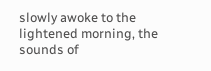slowly awoke to the lightened morning, the sounds of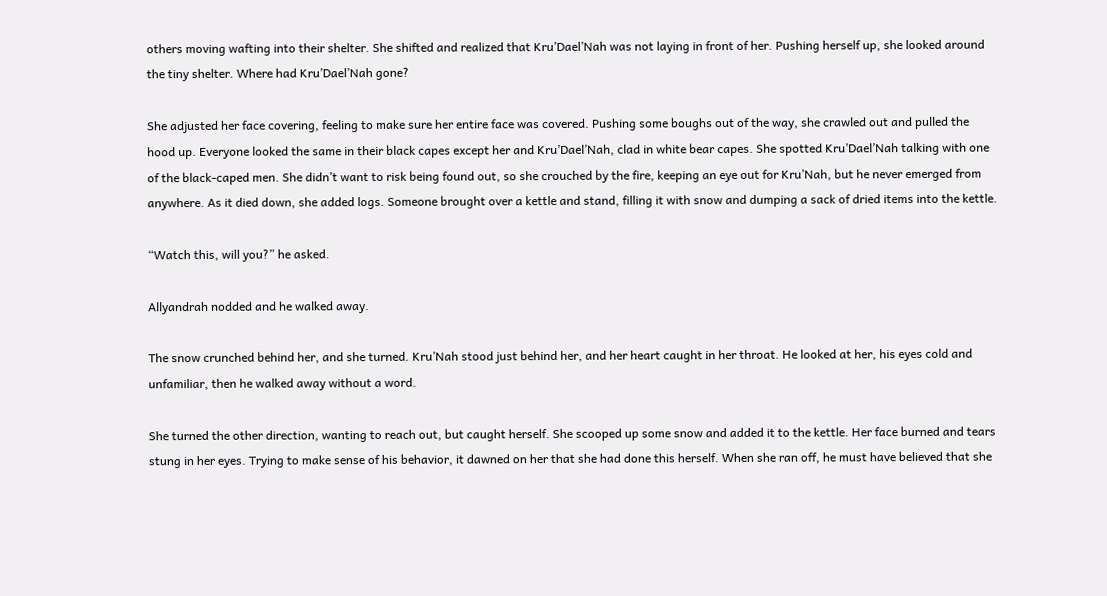others moving wafting into their shelter. She shifted and realized that Kru’Dael’Nah was not laying in front of her. Pushing herself up, she looked around the tiny shelter. Where had Kru’Dael’Nah gone?

She adjusted her face covering, feeling to make sure her entire face was covered. Pushing some boughs out of the way, she crawled out and pulled the hood up. Everyone looked the same in their black capes except her and Kru’Dael’Nah, clad in white bear capes. She spotted Kru’Dael’Nah talking with one of the black-caped men. She didn’t want to risk being found out, so she crouched by the fire, keeping an eye out for Kru’Nah, but he never emerged from anywhere. As it died down, she added logs. Someone brought over a kettle and stand, filling it with snow and dumping a sack of dried items into the kettle.

“Watch this, will you?” he asked.

Allyandrah nodded and he walked away.

The snow crunched behind her, and she turned. Kru’Nah stood just behind her, and her heart caught in her throat. He looked at her, his eyes cold and unfamiliar, then he walked away without a word.

She turned the other direction, wanting to reach out, but caught herself. She scooped up some snow and added it to the kettle. Her face burned and tears stung in her eyes. Trying to make sense of his behavior, it dawned on her that she had done this herself. When she ran off, he must have believed that she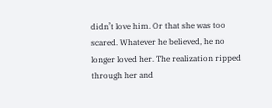didn’t love him. Or that she was too scared. Whatever he believed, he no longer loved her. The realization ripped through her and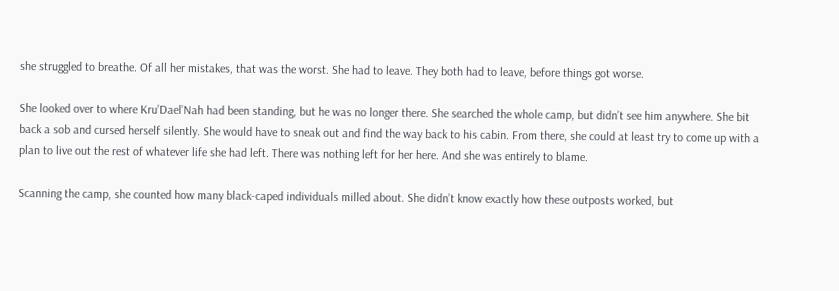she struggled to breathe. Of all her mistakes, that was the worst. She had to leave. They both had to leave, before things got worse.

She looked over to where Kru’Dael’Nah had been standing, but he was no longer there. She searched the whole camp, but didn’t see him anywhere. She bit back a sob and cursed herself silently. She would have to sneak out and find the way back to his cabin. From there, she could at least try to come up with a plan to live out the rest of whatever life she had left. There was nothing left for her here. And she was entirely to blame.

Scanning the camp, she counted how many black-caped individuals milled about. She didn’t know exactly how these outposts worked, but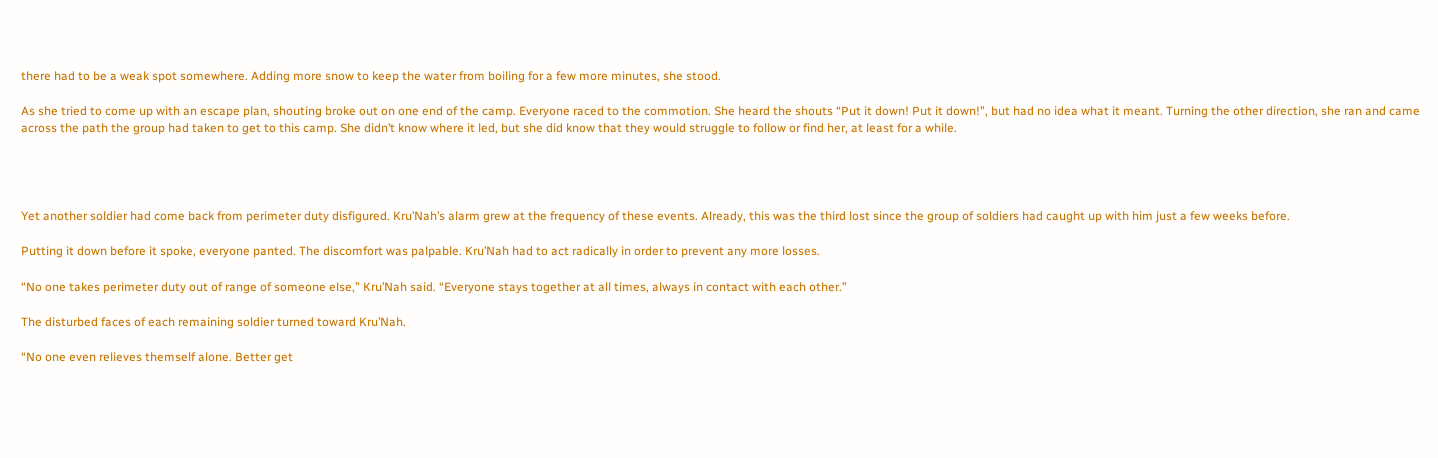there had to be a weak spot somewhere. Adding more snow to keep the water from boiling for a few more minutes, she stood.

As she tried to come up with an escape plan, shouting broke out on one end of the camp. Everyone raced to the commotion. She heard the shouts “Put it down! Put it down!”, but had no idea what it meant. Turning the other direction, she ran and came across the path the group had taken to get to this camp. She didn’t know where it led, but she did know that they would struggle to follow or find her, at least for a while.




Yet another soldier had come back from perimeter duty disfigured. Kru’Nah’s alarm grew at the frequency of these events. Already, this was the third lost since the group of soldiers had caught up with him just a few weeks before.

Putting it down before it spoke, everyone panted. The discomfort was palpable. Kru’Nah had to act radically in order to prevent any more losses.

“No one takes perimeter duty out of range of someone else,” Kru’Nah said. “Everyone stays together at all times, always in contact with each other.”

The disturbed faces of each remaining soldier turned toward Kru’Nah.

“No one even relieves themself alone. Better get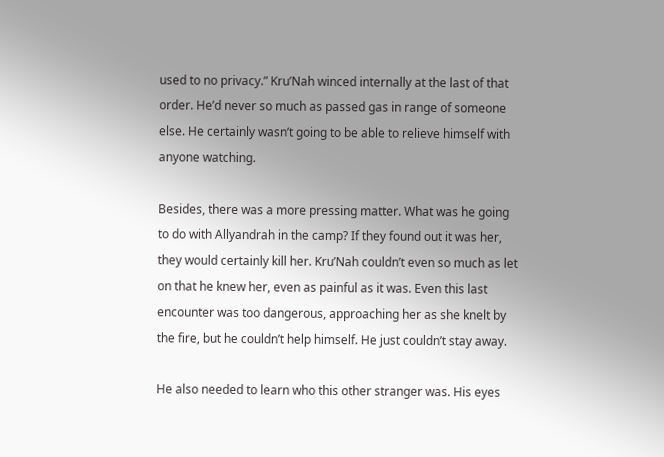used to no privacy.” Kru’Nah winced internally at the last of that order. He’d never so much as passed gas in range of someone else. He certainly wasn’t going to be able to relieve himself with anyone watching.

Besides, there was a more pressing matter. What was he going to do with Allyandrah in the camp? If they found out it was her, they would certainly kill her. Kru’Nah couldn’t even so much as let on that he knew her, even as painful as it was. Even this last encounter was too dangerous, approaching her as she knelt by the fire, but he couldn’t help himself. He just couldn’t stay away.

He also needed to learn who this other stranger was. His eyes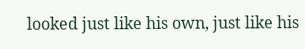looked just like his own, just like his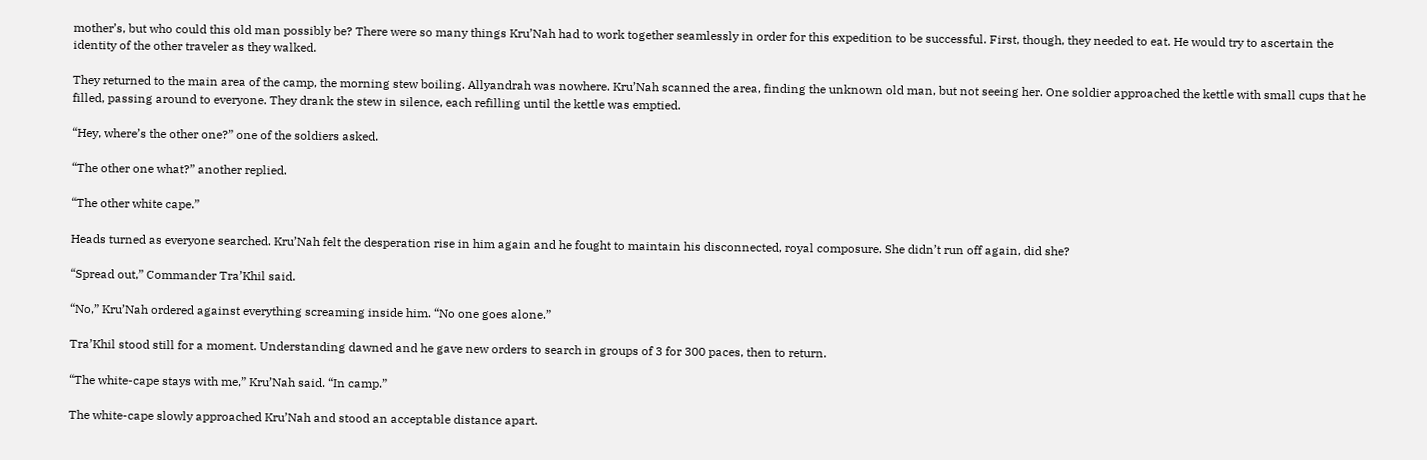mother’s, but who could this old man possibly be? There were so many things Kru’Nah had to work together seamlessly in order for this expedition to be successful. First, though, they needed to eat. He would try to ascertain the identity of the other traveler as they walked.

They returned to the main area of the camp, the morning stew boiling. Allyandrah was nowhere. Kru’Nah scanned the area, finding the unknown old man, but not seeing her. One soldier approached the kettle with small cups that he filled, passing around to everyone. They drank the stew in silence, each refilling until the kettle was emptied.

“Hey, where’s the other one?” one of the soldiers asked.

“The other one what?” another replied.

“The other white cape.”

Heads turned as everyone searched. Kru’Nah felt the desperation rise in him again and he fought to maintain his disconnected, royal composure. She didn’t run off again, did she?

“Spread out,” Commander Tra’Khil said.

“No,” Kru’Nah ordered against everything screaming inside him. “No one goes alone.”

Tra’Khil stood still for a moment. Understanding dawned and he gave new orders to search in groups of 3 for 300 paces, then to return.

“The white-cape stays with me,” Kru’Nah said. “In camp.”

The white-cape slowly approached Kru’Nah and stood an acceptable distance apart.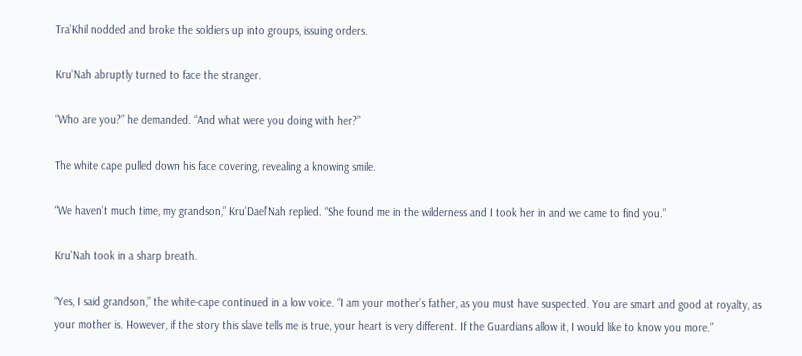Tra’Khil nodded and broke the soldiers up into groups, issuing orders.

Kru’Nah abruptly turned to face the stranger.

“Who are you?” he demanded. “And what were you doing with her?”

The white cape pulled down his face covering, revealing a knowing smile.

“We haven’t much time, my grandson,” Kru’Dael’Nah replied. “She found me in the wilderness and I took her in and we came to find you.”

Kru’Nah took in a sharp breath.

“Yes, I said grandson,” the white-cape continued in a low voice. “I am your mother’s father, as you must have suspected. You are smart and good at royalty, as your mother is. However, if the story this slave tells me is true, your heart is very different. If the Guardians allow it, I would like to know you more.”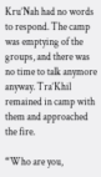Kru’Nah had no words to respond. The camp was emptying of the groups, and there was no time to talk anymore anyway. Tra’Khil remained in camp with them and approached the fire.

“Who are you,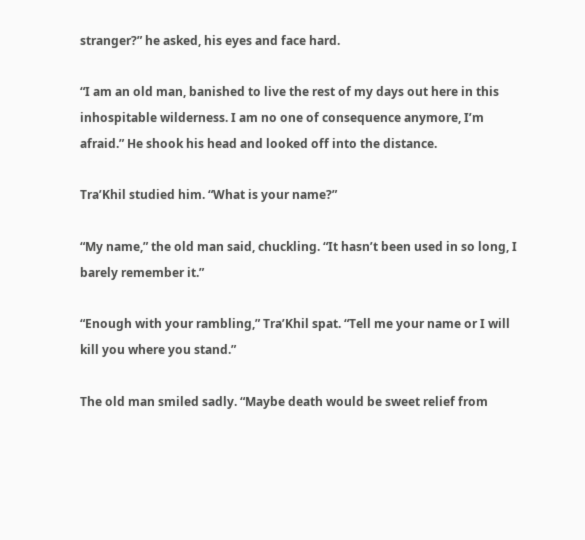stranger?” he asked, his eyes and face hard.

“I am an old man, banished to live the rest of my days out here in this inhospitable wilderness. I am no one of consequence anymore, I’m afraid.” He shook his head and looked off into the distance.

Tra’Khil studied him. “What is your name?”

“My name,” the old man said, chuckling. “It hasn’t been used in so long, I barely remember it.”

“Enough with your rambling,” Tra’Khil spat. “Tell me your name or I will kill you where you stand.”

The old man smiled sadly. “Maybe death would be sweet relief from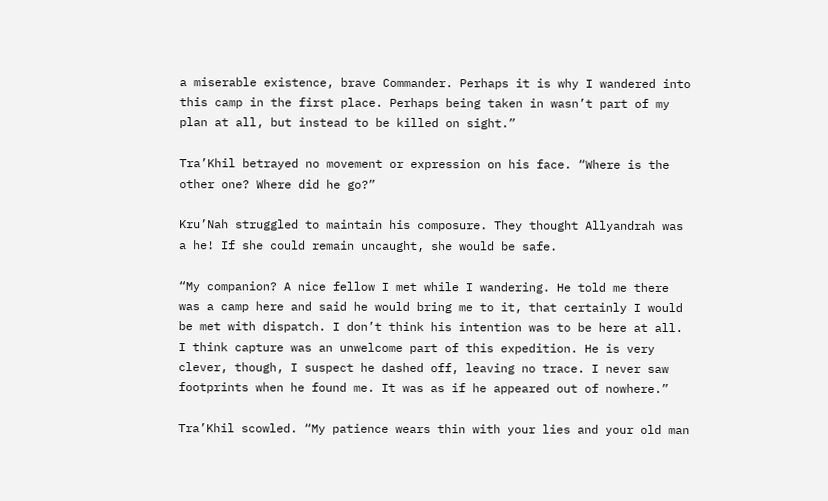a miserable existence, brave Commander. Perhaps it is why I wandered into this camp in the first place. Perhaps being taken in wasn’t part of my plan at all, but instead to be killed on sight.”

Tra’Khil betrayed no movement or expression on his face. “Where is the other one? Where did he go?”

Kru’Nah struggled to maintain his composure. They thought Allyandrah was a he! If she could remain uncaught, she would be safe.

“My companion? A nice fellow I met while I wandering. He told me there was a camp here and said he would bring me to it, that certainly I would be met with dispatch. I don’t think his intention was to be here at all. I think capture was an unwelcome part of this expedition. He is very clever, though, I suspect he dashed off, leaving no trace. I never saw footprints when he found me. It was as if he appeared out of nowhere.”

Tra’Khil scowled. “My patience wears thin with your lies and your old man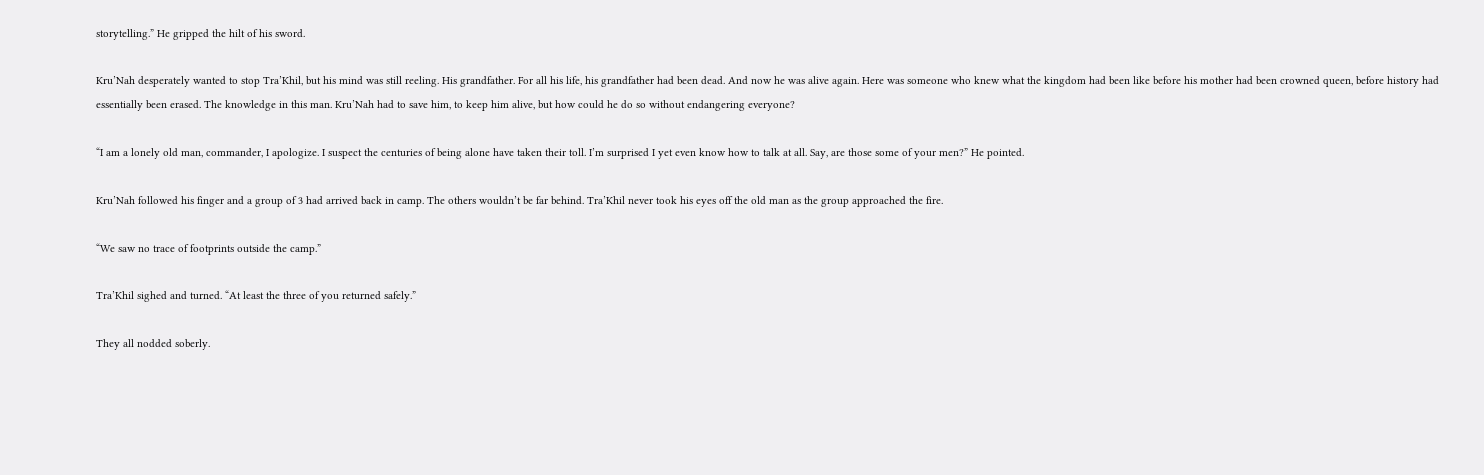storytelling.” He gripped the hilt of his sword.

Kru’Nah desperately wanted to stop Tra’Khil, but his mind was still reeling. His grandfather. For all his life, his grandfather had been dead. And now he was alive again. Here was someone who knew what the kingdom had been like before his mother had been crowned queen, before history had essentially been erased. The knowledge in this man. Kru’Nah had to save him, to keep him alive, but how could he do so without endangering everyone?

“I am a lonely old man, commander, I apologize. I suspect the centuries of being alone have taken their toll. I’m surprised I yet even know how to talk at all. Say, are those some of your men?” He pointed.

Kru’Nah followed his finger and a group of 3 had arrived back in camp. The others wouldn’t be far behind. Tra’Khil never took his eyes off the old man as the group approached the fire.

“We saw no trace of footprints outside the camp.”

Tra’Khil sighed and turned. “At least the three of you returned safely.”

They all nodded soberly.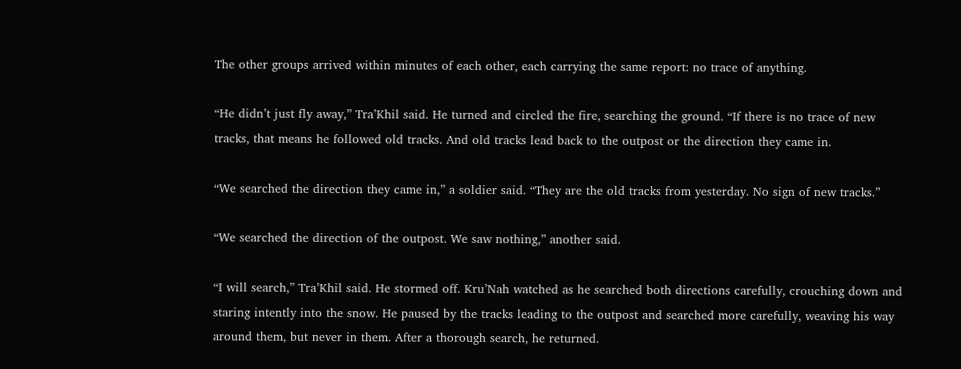The other groups arrived within minutes of each other, each carrying the same report: no trace of anything.

“He didn’t just fly away,” Tra’Khil said. He turned and circled the fire, searching the ground. “If there is no trace of new tracks, that means he followed old tracks. And old tracks lead back to the outpost or the direction they came in.

“We searched the direction they came in,” a soldier said. “They are the old tracks from yesterday. No sign of new tracks.”

“We searched the direction of the outpost. We saw nothing,” another said.

“I will search,” Tra’Khil said. He stormed off. Kru’Nah watched as he searched both directions carefully, crouching down and staring intently into the snow. He paused by the tracks leading to the outpost and searched more carefully, weaving his way around them, but never in them. After a thorough search, he returned.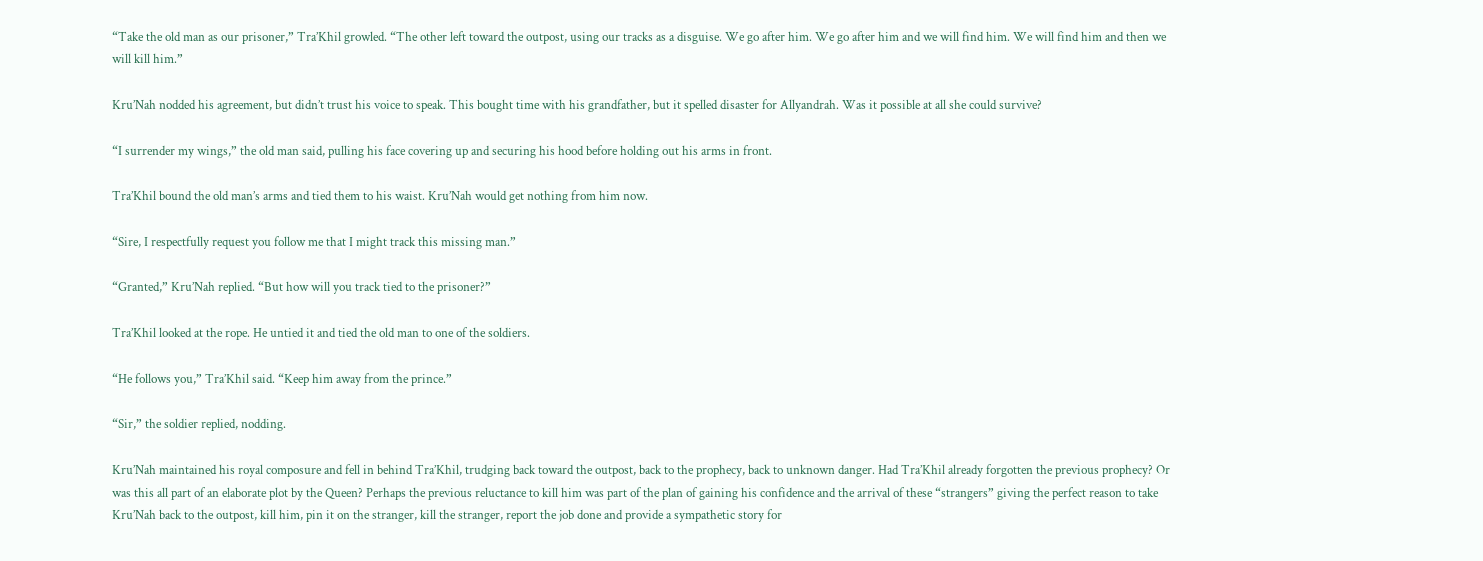“Take the old man as our prisoner,” Tra’Khil growled. “The other left toward the outpost, using our tracks as a disguise. We go after him. We go after him and we will find him. We will find him and then we will kill him.”

Kru’Nah nodded his agreement, but didn’t trust his voice to speak. This bought time with his grandfather, but it spelled disaster for Allyandrah. Was it possible at all she could survive?

“I surrender my wings,” the old man said, pulling his face covering up and securing his hood before holding out his arms in front.

Tra’Khil bound the old man’s arms and tied them to his waist. Kru’Nah would get nothing from him now.

“Sire, I respectfully request you follow me that I might track this missing man.”

“Granted,” Kru’Nah replied. “But how will you track tied to the prisoner?”

Tra’Khil looked at the rope. He untied it and tied the old man to one of the soldiers.

“He follows you,” Tra’Khil said. “Keep him away from the prince.”

“Sir,” the soldier replied, nodding.

Kru’Nah maintained his royal composure and fell in behind Tra’Khil, trudging back toward the outpost, back to the prophecy, back to unknown danger. Had Tra’Khil already forgotten the previous prophecy? Or was this all part of an elaborate plot by the Queen? Perhaps the previous reluctance to kill him was part of the plan of gaining his confidence and the arrival of these “strangers” giving the perfect reason to take Kru’Nah back to the outpost, kill him, pin it on the stranger, kill the stranger, report the job done and provide a sympathetic story for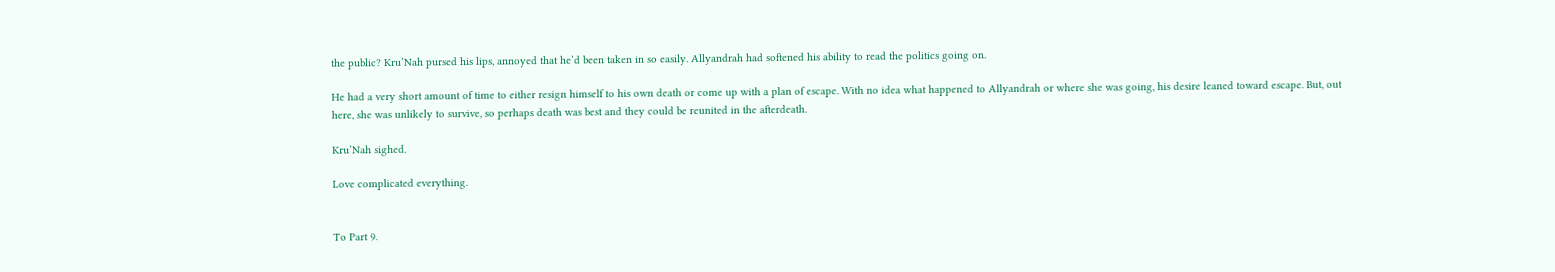the public? Kru’Nah pursed his lips, annoyed that he’d been taken in so easily. Allyandrah had softened his ability to read the politics going on.

He had a very short amount of time to either resign himself to his own death or come up with a plan of escape. With no idea what happened to Allyandrah or where she was going, his desire leaned toward escape. But, out here, she was unlikely to survive, so perhaps death was best and they could be reunited in the afterdeath.

Kru’Nah sighed.

Love complicated everything.


To Part 9.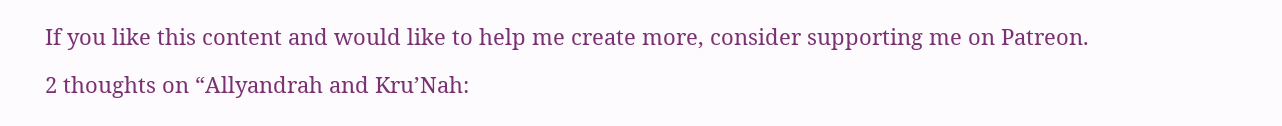If you like this content and would like to help me create more, consider supporting me on Patreon.

2 thoughts on “Allyandrah and Kru’Nah: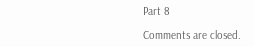Part 8

Comments are closed.